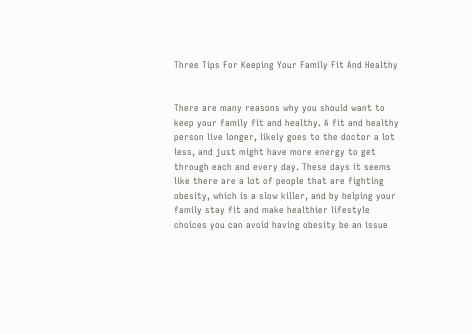Three Tips For Keeping Your Family Fit And Healthy


There are many reasons why you should want to keep your family fit and healthy. A fit and healthy person live longer, likely goes to the doctor a lot less, and just might have more energy to get through each and every day. These days it seems like there are a lot of people that are fighting obesity, which is a slow killer, and by helping your family stay fit and make healthier lifestyle choices you can avoid having obesity be an issue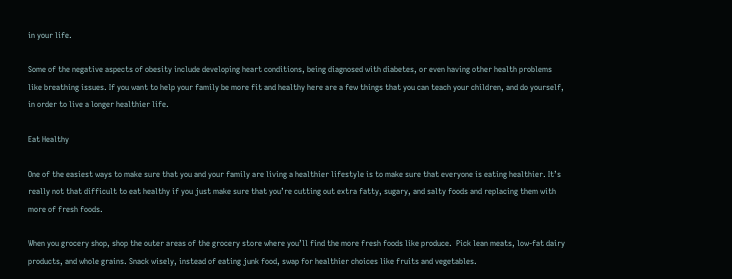in your life.

Some of the negative aspects of obesity include developing heart conditions, being diagnosed with diabetes, or even having other health problems like breathing issues. If you want to help your family be more fit and healthy here are a few things that you can teach your children, and do yourself, in order to live a longer healthier life.

Eat Healthy

One of the easiest ways to make sure that you and your family are living a healthier lifestyle is to make sure that everyone is eating healthier. It’s really not that difficult to eat healthy if you just make sure that you’re cutting out extra fatty, sugary, and salty foods and replacing them with more of fresh foods.

When you grocery shop, shop the outer areas of the grocery store where you’ll find the more fresh foods like produce.  Pick lean meats, low-fat dairy products, and whole grains. Snack wisely, instead of eating junk food, swap for healthier choices like fruits and vegetables.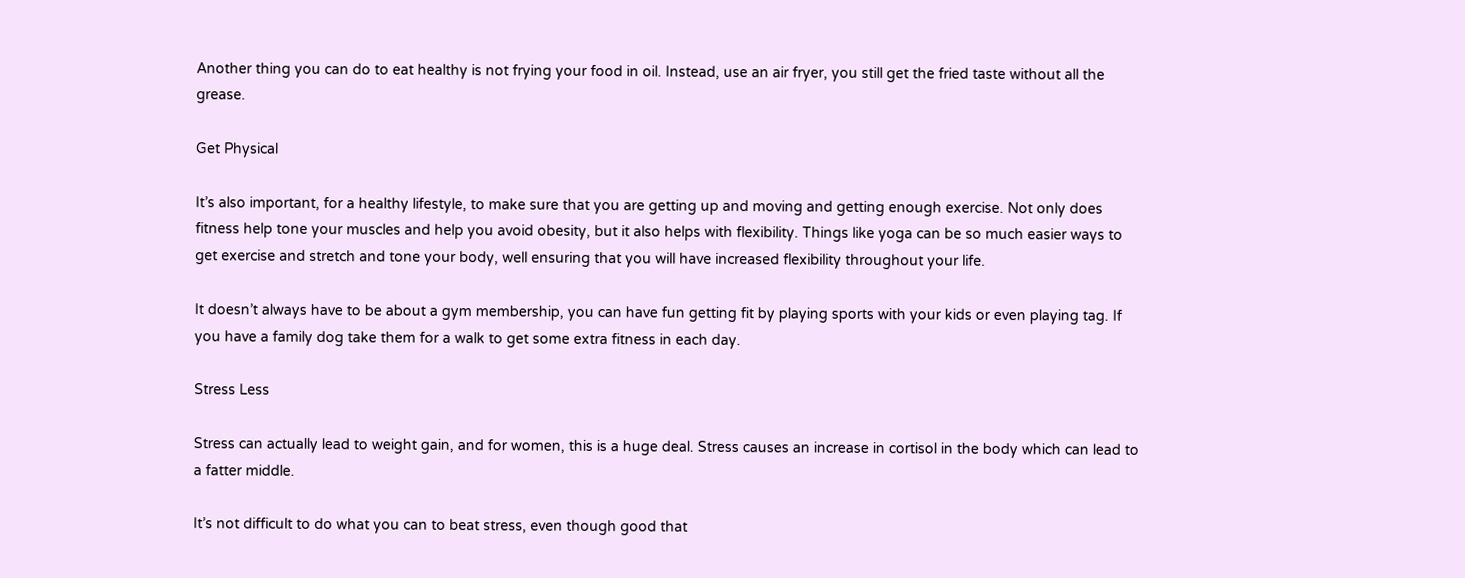Another thing you can do to eat healthy is not frying your food in oil. Instead, use an air fryer, you still get the fried taste without all the grease.

Get Physical

It’s also important, for a healthy lifestyle, to make sure that you are getting up and moving and getting enough exercise. Not only does fitness help tone your muscles and help you avoid obesity, but it also helps with flexibility. Things like yoga can be so much easier ways to get exercise and stretch and tone your body, well ensuring that you will have increased flexibility throughout your life.

It doesn’t always have to be about a gym membership, you can have fun getting fit by playing sports with your kids or even playing tag. If you have a family dog take them for a walk to get some extra fitness in each day.

Stress Less

Stress can actually lead to weight gain, and for women, this is a huge deal. Stress causes an increase in cortisol in the body which can lead to a fatter middle.

It’s not difficult to do what you can to beat stress, even though good that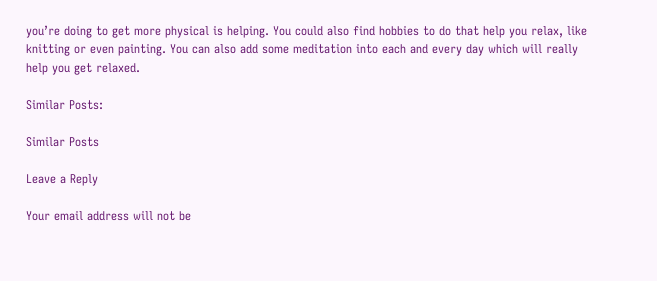you’re doing to get more physical is helping. You could also find hobbies to do that help you relax, like knitting or even painting. You can also add some meditation into each and every day which will really help you get relaxed.

Similar Posts:

Similar Posts

Leave a Reply

Your email address will not be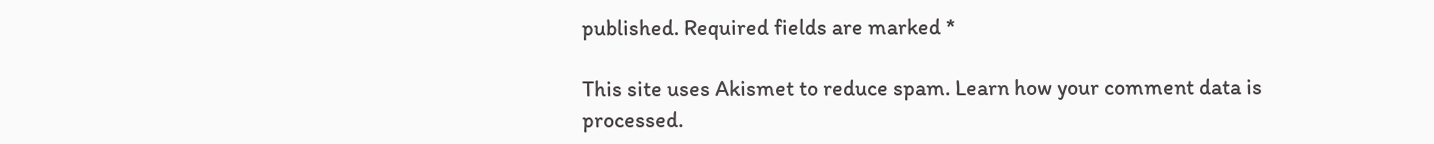published. Required fields are marked *

This site uses Akismet to reduce spam. Learn how your comment data is processed.